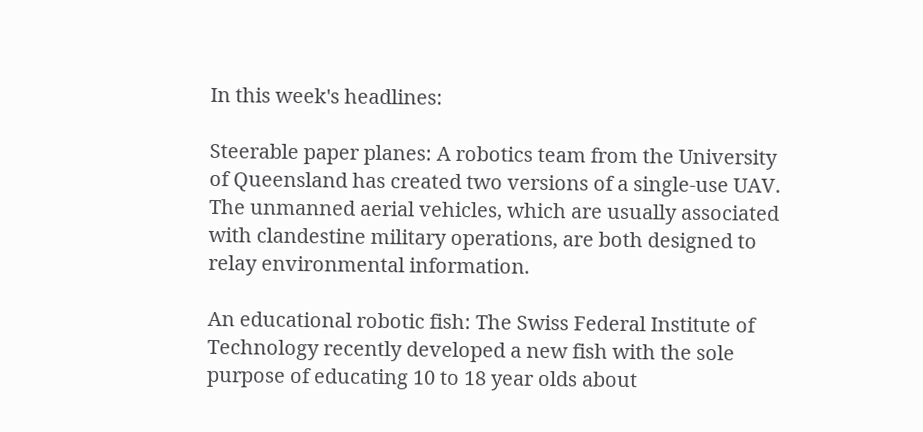In this week's headlines:

Steerable paper planes: A robotics team from the University of Queensland has created two versions of a single-use UAV. The unmanned aerial vehicles, which are usually associated with clandestine military operations, are both designed to relay environmental information.

An educational robotic fish: The Swiss Federal Institute of Technology recently developed a new fish with the sole purpose of educating 10 to 18 year olds about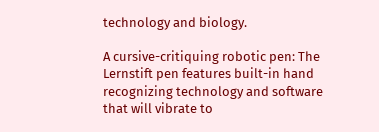technology and biology.

A cursive-critiquing robotic pen: The Lernstift pen features built-in hand recognizing technology and software that will vibrate to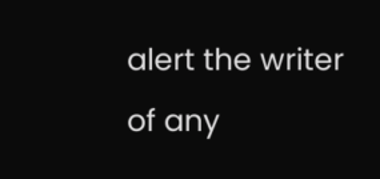alert the writer of any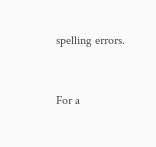spelling errors.


For a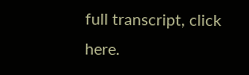full transcript, click here.